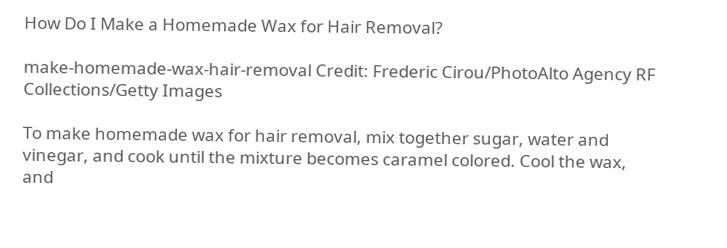How Do I Make a Homemade Wax for Hair Removal?

make-homemade-wax-hair-removal Credit: Frederic Cirou/PhotoAlto Agency RF Collections/Getty Images

To make homemade wax for hair removal, mix together sugar, water and vinegar, and cook until the mixture becomes caramel colored. Cool the wax, and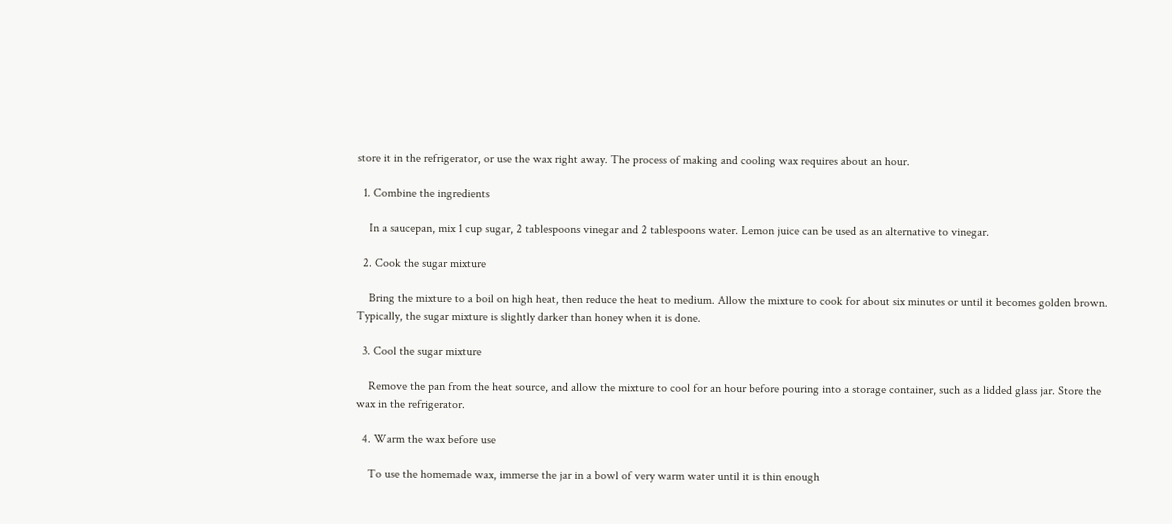store it in the refrigerator, or use the wax right away. The process of making and cooling wax requires about an hour.

  1. Combine the ingredients

    In a saucepan, mix 1 cup sugar, 2 tablespoons vinegar and 2 tablespoons water. Lemon juice can be used as an alternative to vinegar.

  2. Cook the sugar mixture

    Bring the mixture to a boil on high heat, then reduce the heat to medium. Allow the mixture to cook for about six minutes or until it becomes golden brown. Typically, the sugar mixture is slightly darker than honey when it is done.

  3. Cool the sugar mixture

    Remove the pan from the heat source, and allow the mixture to cool for an hour before pouring into a storage container, such as a lidded glass jar. Store the wax in the refrigerator.

  4. Warm the wax before use

    To use the homemade wax, immerse the jar in a bowl of very warm water until it is thin enough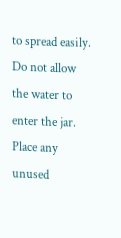to spread easily. Do not allow the water to enter the jar. Place any unused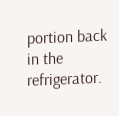portion back in the refrigerator.